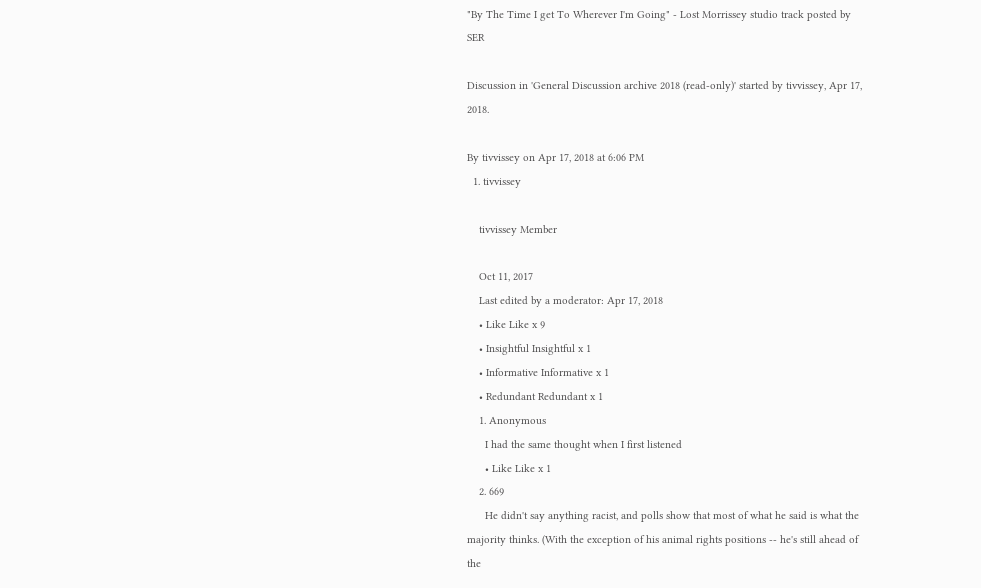"By The Time I get To Wherever I'm Going" - Lost Morrissey studio track posted by SER

Discussion in 'General Discussion archive 2018 (read-only)' started by tivvissey, Apr 17, 2018.

By tivvissey on Apr 17, 2018 at 6:06 PM
  1. tivvissey

    tivvissey Member

    Oct 11, 2017
    Last edited by a moderator: Apr 17, 2018
    • Like Like x 9
    • Insightful Insightful x 1
    • Informative Informative x 1
    • Redundant Redundant x 1
    1. Anonymous
      I had the same thought when I first listened
      • Like Like x 1
    2. 669
      He didn't say anything racist, and polls show that most of what he said is what the majority thinks. (With the exception of his animal rights positions -- he's still ahead of the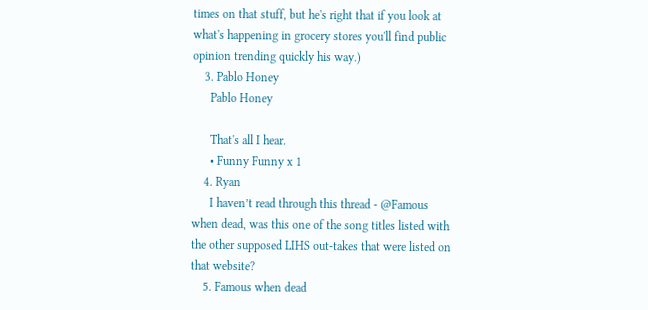times on that stuff, but he's right that if you look at what's happening in grocery stores you'll find public opinion trending quickly his way.)
    3. Pablo Honey
      Pablo Honey

      That's all I hear.
      • Funny Funny x 1
    4. Ryan
      I haven’t read through this thread - @Famous when dead, was this one of the song titles listed with the other supposed LIHS out-takes that were listed on that website?
    5. Famous when dead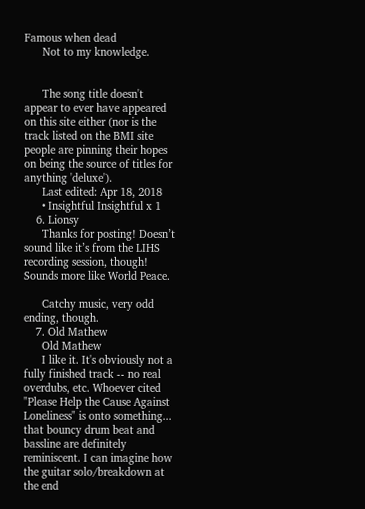Famous when dead
      Not to my knowledge.


      The song title doesn't appear to ever have appeared on this site either (nor is the track listed on the BMI site people are pinning their hopes on being the source of titles for anything 'deluxe').
      Last edited: Apr 18, 2018
      • Insightful Insightful x 1
    6. Lionsy
      Thanks for posting! Doesn’t sound like it’s from the LIHS recording session, though! Sounds more like World Peace.

      Catchy music, very odd ending, though.
    7. Old Mathew
      Old Mathew
      I like it. It's obviously not a fully finished track -- no real overdubs, etc. Whoever cited "Please Help the Cause Against Loneliness" is onto something... that bouncy drum beat and bassline are definitely reminiscent. I can imagine how the guitar solo/breakdown at the end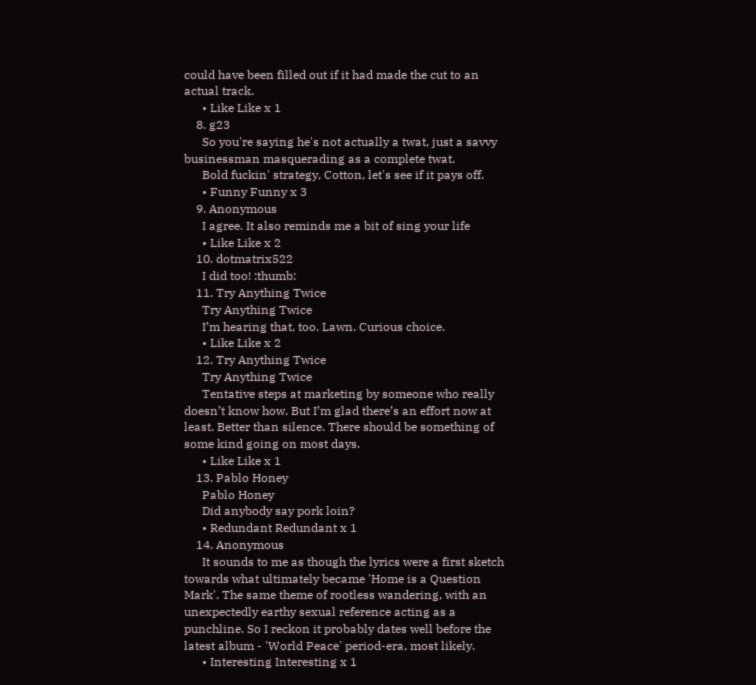could have been filled out if it had made the cut to an actual track.
      • Like Like x 1
    8. g23
      So you're saying he's not actually a twat, just a savvy businessman masquerading as a complete twat.
      Bold fuckin' strategy, Cotton, let's see if it pays off.
      • Funny Funny x 3
    9. Anonymous
      I agree. It also reminds me a bit of sing your life
      • Like Like x 2
    10. dotmatrix522
      I did too! :thumb:
    11. Try Anything Twice
      Try Anything Twice
      I’m hearing that, too. Lawn. Curious choice.
      • Like Like x 2
    12. Try Anything Twice
      Try Anything Twice
      Tentative steps at marketing by someone who really doesn’t know how. But I’m glad there’s an effort now at least. Better than silence. There should be something of some kind going on most days.
      • Like Like x 1
    13. Pablo Honey
      Pablo Honey
      Did anybody say pork loin?
      • Redundant Redundant x 1
    14. Anonymous
      It sounds to me as though the lyrics were a first sketch towards what ultimately became 'Home is a Question Mark'. The same theme of rootless wandering, with an unexpectedly earthy sexual reference acting as a punchline. So I reckon it probably dates well before the latest album - 'World Peace' period-era, most likely.
      • Interesting Interesting x 1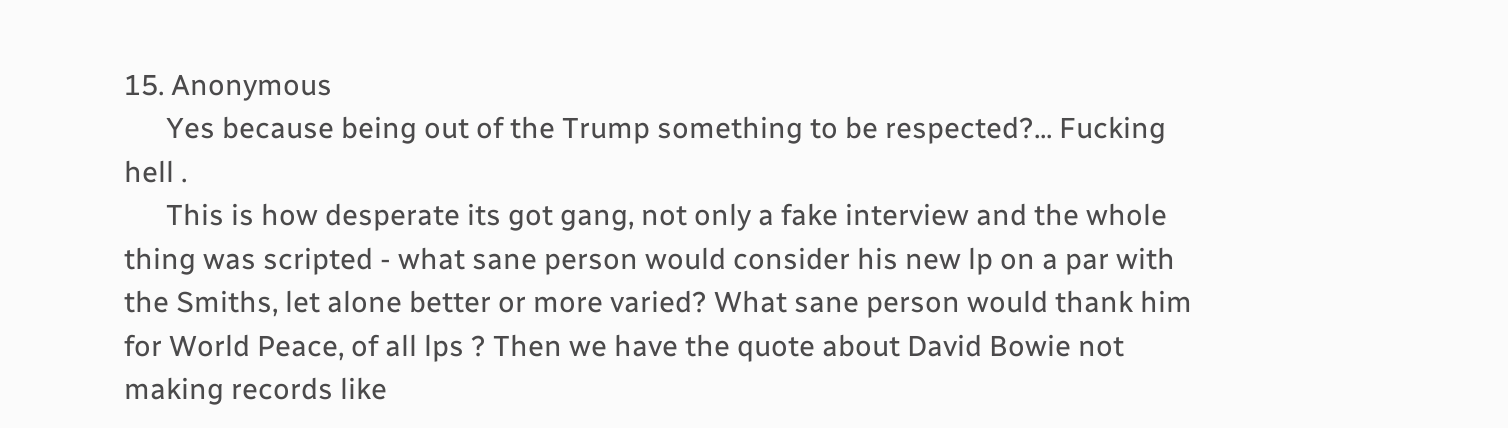15. Anonymous
      Yes because being out of the Trump something to be respected?... Fucking hell .
      This is how desperate its got gang, not only a fake interview and the whole thing was scripted - what sane person would consider his new lp on a par with the Smiths, let alone better or more varied? What sane person would thank him for World Peace, of all lps ? Then we have the quote about David Bowie not making records like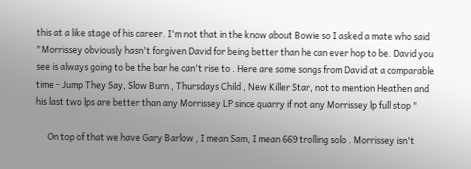this at a like stage of his career. I'm not that in the know about Bowie so I asked a mate who said "Morrissey obviously hasn't forgiven David for being better than he can ever hop to be. David you see is always going to be the bar he can't rise to . Here are some songs from David at a comparable time - Jump They Say, Slow Burn , Thursdays Child , New Killer Star, not to mention Heathen and his last two lps are better than any Morrissey LP since quarry if not any Morrissey lp full stop "

      On top of that we have Gary Barlow , I mean Sam, I mean 669 trolling solo . Morrissey isn't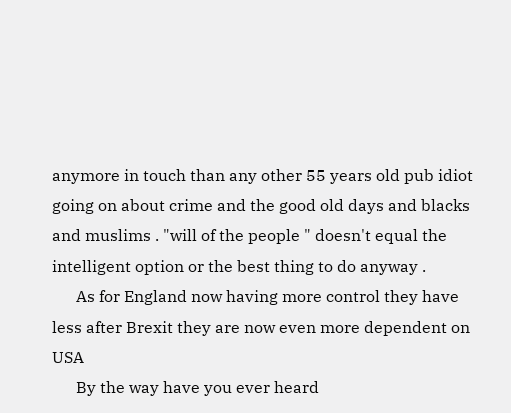anymore in touch than any other 55 years old pub idiot going on about crime and the good old days and blacks and muslims . "will of the people " doesn't equal the intelligent option or the best thing to do anyway .
      As for England now having more control they have less after Brexit they are now even more dependent on USA
      By the way have you ever heard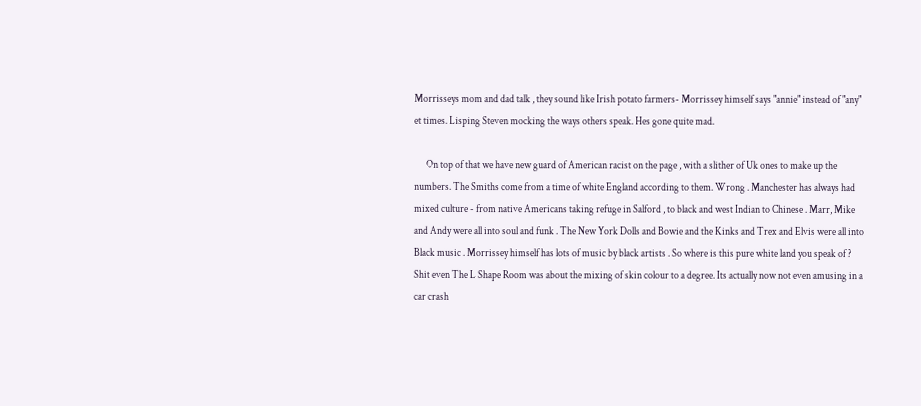Morrisseys mom and dad talk , they sound like Irish potato farmers- Morrissey himself says "annie" instead of "any" et times. Lisping Steven mocking the ways others speak. Hes gone quite mad.

      On top of that we have new guard of American racist on the page , with a slither of Uk ones to make up the numbers. The Smiths come from a time of white England according to them. Wrong . Manchester has always had mixed culture - from native Americans taking refuge in Salford , to black and west Indian to Chinese . Marr, Mike and Andy were all into soul and funk . The New York Dolls and Bowie and the Kinks and Trex and Elvis were all into Black music . Morrissey himself has lots of music by black artists . So where is this pure white land you speak of ? Shit even The L Shape Room was about the mixing of skin colour to a degree. Its actually now not even amusing in a car crash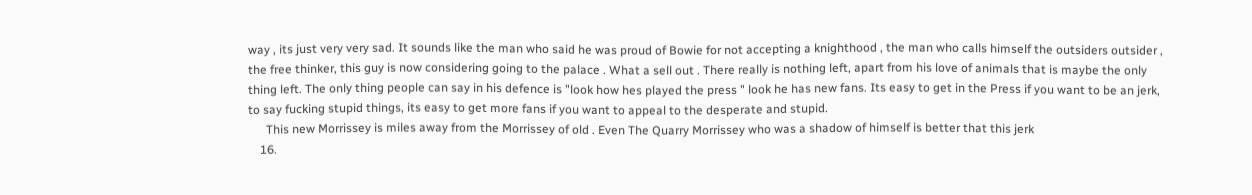way , its just very very sad. It sounds like the man who said he was proud of Bowie for not accepting a knighthood , the man who calls himself the outsiders outsider , the free thinker, this guy is now considering going to the palace . What a sell out . There really is nothing left, apart from his love of animals that is maybe the only thing left. The only thing people can say in his defence is "look how hes played the press " look he has new fans. Its easy to get in the Press if you want to be an jerk, to say fucking stupid things, its easy to get more fans if you want to appeal to the desperate and stupid.
      This new Morrissey is miles away from the Morrissey of old . Even The Quarry Morrissey who was a shadow of himself is better that this jerk
    16.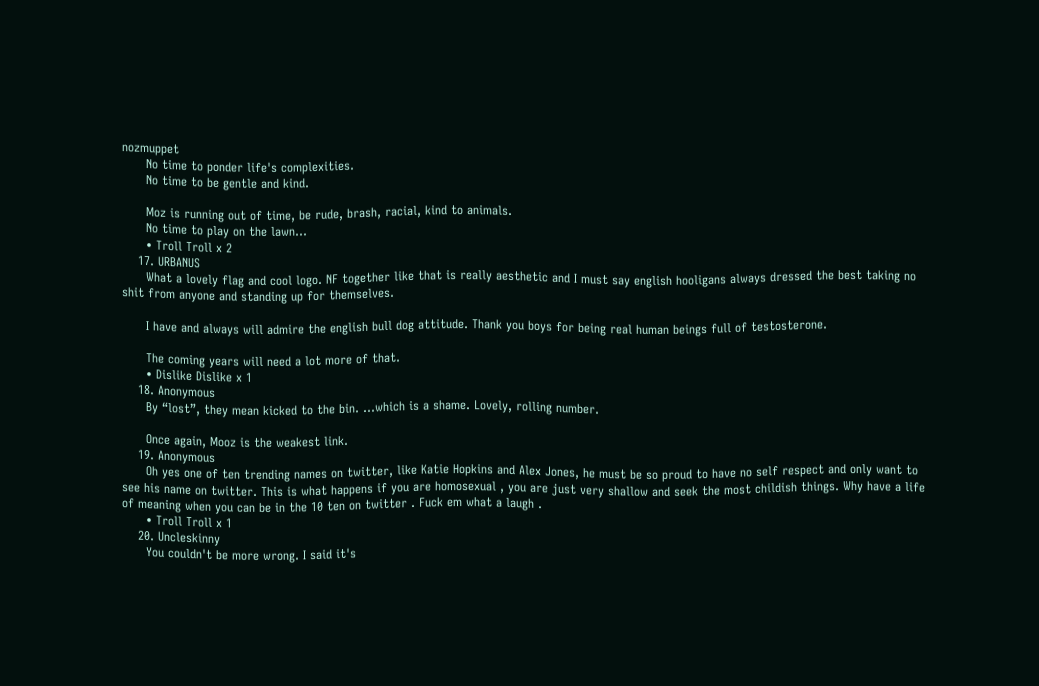nozmuppet
      No time to ponder life's complexities.
      No time to be gentle and kind.

      Moz is running out of time, be rude, brash, racial, kind to animals.
      No time to play on the lawn...
      • Troll Troll x 2
    17. URBANUS
      What a lovely flag and cool logo. NF together like that is really aesthetic and I must say english hooligans always dressed the best taking no shit from anyone and standing up for themselves.

      I have and always will admire the english bull dog attitude. Thank you boys for being real human beings full of testosterone.

      The coming years will need a lot more of that.
      • Dislike Dislike x 1
    18. Anonymous
      By “lost”, they mean kicked to the bin. ...which is a shame. Lovely, rolling number.

      Once again, Mooz is the weakest link.
    19. Anonymous
      Oh yes one of ten trending names on twitter, like Katie Hopkins and Alex Jones, he must be so proud to have no self respect and only want to see his name on twitter. This is what happens if you are homosexual , you are just very shallow and seek the most childish things. Why have a life of meaning when you can be in the 10 ten on twitter . Fuck em what a laugh .
      • Troll Troll x 1
    20. Uncleskinny
      You couldn't be more wrong. I said it's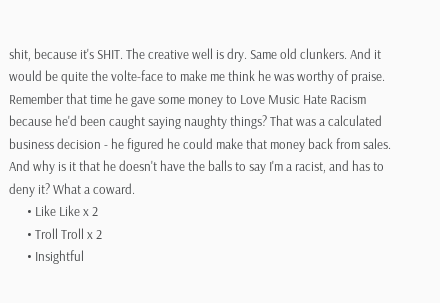shit, because it's SHIT. The creative well is dry. Same old clunkers. And it would be quite the volte-face to make me think he was worthy of praise. Remember that time he gave some money to Love Music Hate Racism because he'd been caught saying naughty things? That was a calculated business decision - he figured he could make that money back from sales. And why is it that he doesn't have the balls to say I'm a racist, and has to deny it? What a coward.
      • Like Like x 2
      • Troll Troll x 2
      • Insightful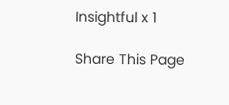Insightful x 1

Share This Page